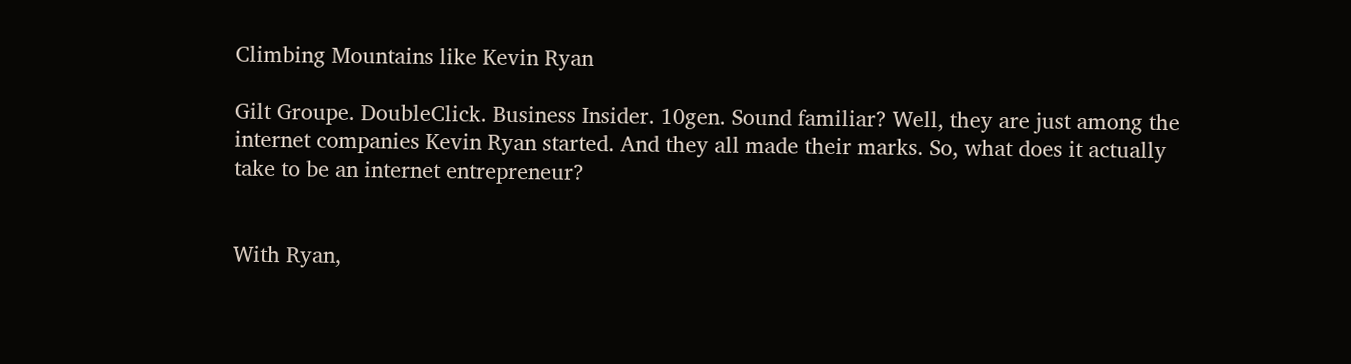Climbing Mountains like Kevin Ryan

Gilt Groupe. DoubleClick. Business Insider. 10gen. Sound familiar? Well, they are just among the internet companies Kevin Ryan started. And they all made their marks. So, what does it actually take to be an internet entrepreneur?


With Ryan,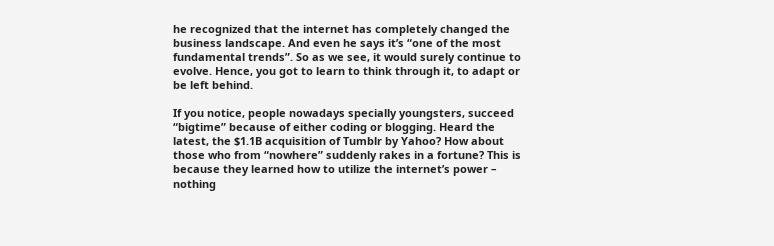he recognized that the internet has completely changed the business landscape. And even he says it’s “one of the most fundamental trends”. So as we see, it would surely continue to evolve. Hence, you got to learn to think through it, to adapt or be left behind.

If you notice, people nowadays specially youngsters, succeed “bigtime” because of either coding or blogging. Heard the latest, the $1.1B acquisition of Tumblr by Yahoo? How about those who from “nowhere” suddenly rakes in a fortune? This is because they learned how to utilize the internet’s power – nothing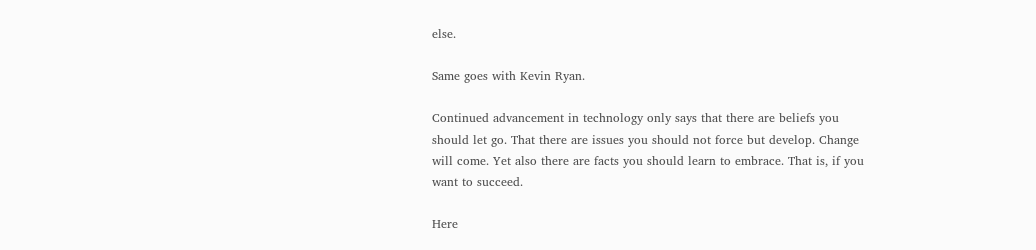else.

Same goes with Kevin Ryan.

Continued advancement in technology only says that there are beliefs you should let go. That there are issues you should not force but develop. Change will come. Yet also there are facts you should learn to embrace. That is, if you want to succeed.

Here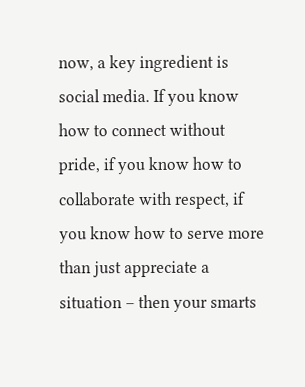now, a key ingredient is social media. If you know how to connect without pride, if you know how to collaborate with respect, if you know how to serve more than just appreciate a situation – then your smarts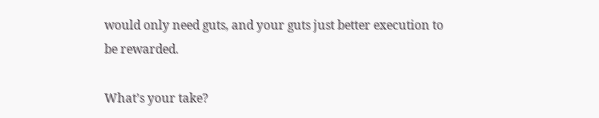would only need guts, and your guts just better execution to be rewarded.

What’s your take?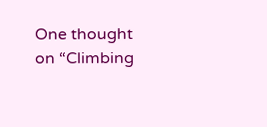One thought on “Climbing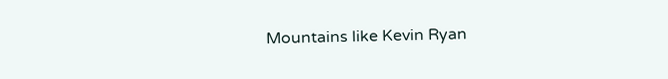Mountains like Kevin Ryan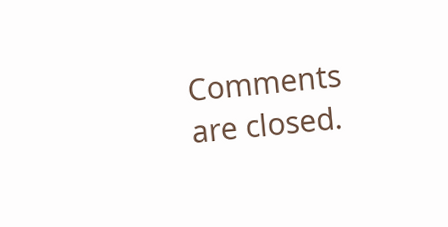Comments are closed.